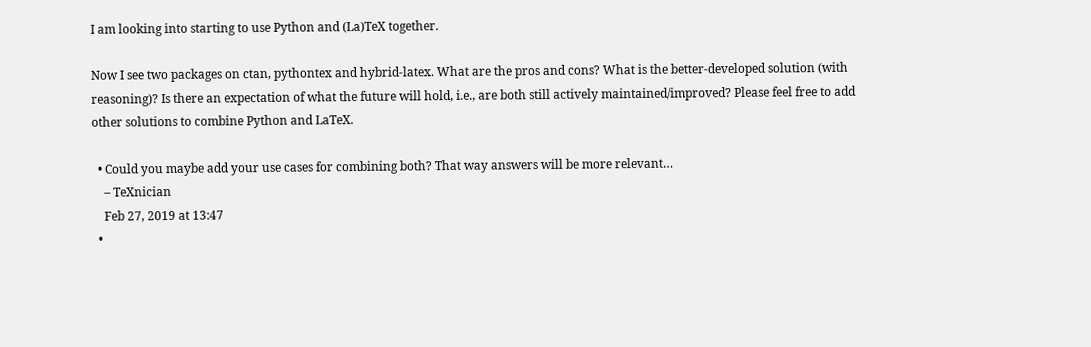I am looking into starting to use Python and (La)TeX together.

Now I see two packages on ctan, pythontex and hybrid-latex. What are the pros and cons? What is the better-developed solution (with reasoning)? Is there an expectation of what the future will hold, i.e., are both still actively maintained/improved? Please feel free to add other solutions to combine Python and LaTeX.

  • Could you maybe add your use cases for combining both? That way answers will be more relevant…
    – TeXnician
    Feb 27, 2019 at 13:47
  •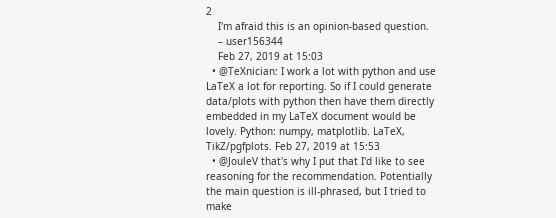2
    I'm afraid this is an opinion-based question.
    – user156344
    Feb 27, 2019 at 15:03
  • @TeXnician: I work a lot with python and use LaTeX a lot for reporting. So if I could generate data/plots with python then have them directly embedded in my LaTeX document would be lovely. Python: numpy, matplotlib. LaTeX, TikZ/pgfplots. Feb 27, 2019 at 15:53
  • @JouleV that's why I put that I'd like to see reasoning for the recommendation. Potentially the main question is ill-phrased, but I tried to make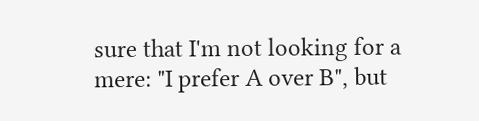sure that I'm not looking for a mere: "I prefer A over B", but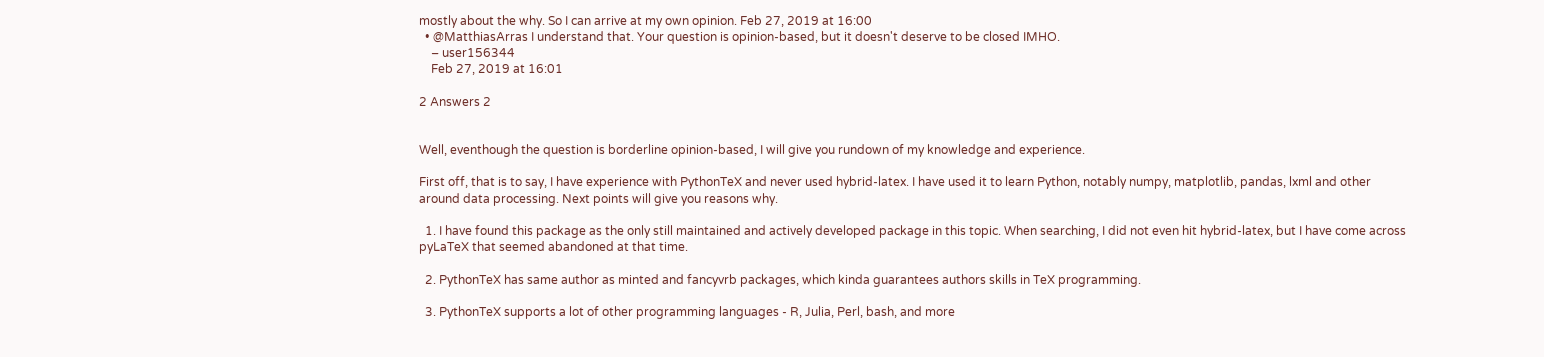mostly about the why. So I can arrive at my own opinion. Feb 27, 2019 at 16:00
  • @MatthiasArras I understand that. Your question is opinion-based, but it doesn't deserve to be closed IMHO.
    – user156344
    Feb 27, 2019 at 16:01

2 Answers 2


Well, eventhough the question is borderline opinion-based, I will give you rundown of my knowledge and experience.

First off, that is to say, I have experience with PythonTeX and never used hybrid-latex. I have used it to learn Python, notably numpy, matplotlib, pandas, lxml and other around data processing. Next points will give you reasons why.

  1. I have found this package as the only still maintained and actively developed package in this topic. When searching, I did not even hit hybrid-latex, but I have come across pyLaTeX that seemed abandoned at that time.

  2. PythonTeX has same author as minted and fancyvrb packages, which kinda guarantees authors skills in TeX programming.

  3. PythonTeX supports a lot of other programming languages - R, Julia, Perl, bash, and more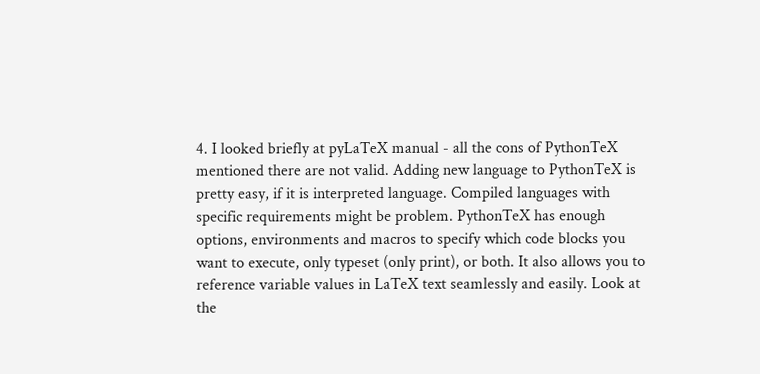4. I looked briefly at pyLaTeX manual - all the cons of PythonTeX mentioned there are not valid. Adding new language to PythonTeX is pretty easy, if it is interpreted language. Compiled languages with specific requirements might be problem. PythonTeX has enough options, environments and macros to specify which code blocks you want to execute, only typeset (only print), or both. It also allows you to reference variable values in LaTeX text seamlessly and easily. Look at the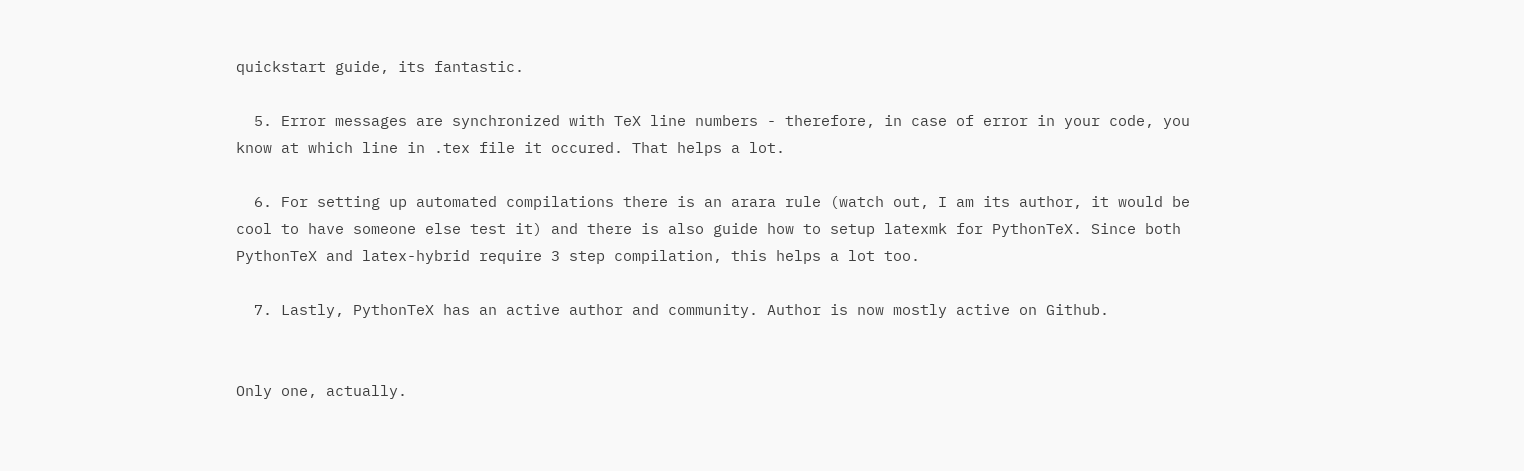quickstart guide, its fantastic.

  5. Error messages are synchronized with TeX line numbers - therefore, in case of error in your code, you know at which line in .tex file it occured. That helps a lot.

  6. For setting up automated compilations there is an arara rule (watch out, I am its author, it would be cool to have someone else test it) and there is also guide how to setup latexmk for PythonTeX. Since both PythonTeX and latex-hybrid require 3 step compilation, this helps a lot too.

  7. Lastly, PythonTeX has an active author and community. Author is now mostly active on Github.


Only one, actually.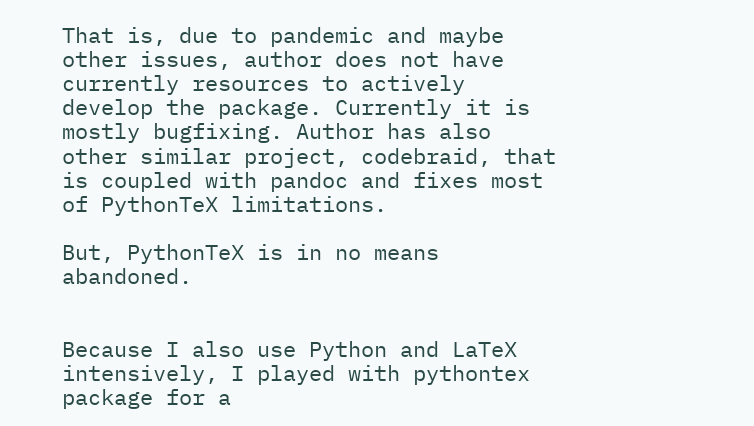That is, due to pandemic and maybe other issues, author does not have currently resources to actively develop the package. Currently it is mostly bugfixing. Author has also other similar project, codebraid, that is coupled with pandoc and fixes most of PythonTeX limitations.

But, PythonTeX is in no means abandoned.


Because I also use Python and LaTeX intensively, I played with pythontex package for a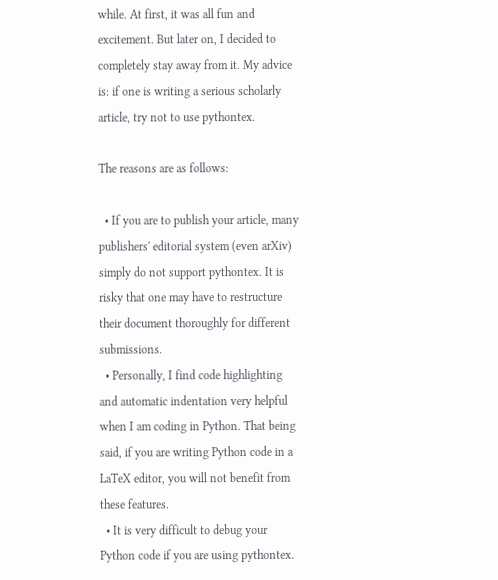while. At first, it was all fun and excitement. But later on, I decided to completely stay away from it. My advice is: if one is writing a serious scholarly article, try not to use pythontex.

The reasons are as follows:

  • If you are to publish your article, many publishers' editorial system (even arXiv) simply do not support pythontex. It is risky that one may have to restructure their document thoroughly for different submissions.
  • Personally, I find code highlighting and automatic indentation very helpful when I am coding in Python. That being said, if you are writing Python code in a LaTeX editor, you will not benefit from these features.
  • It is very difficult to debug your Python code if you are using pythontex.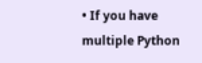• If you have multiple Python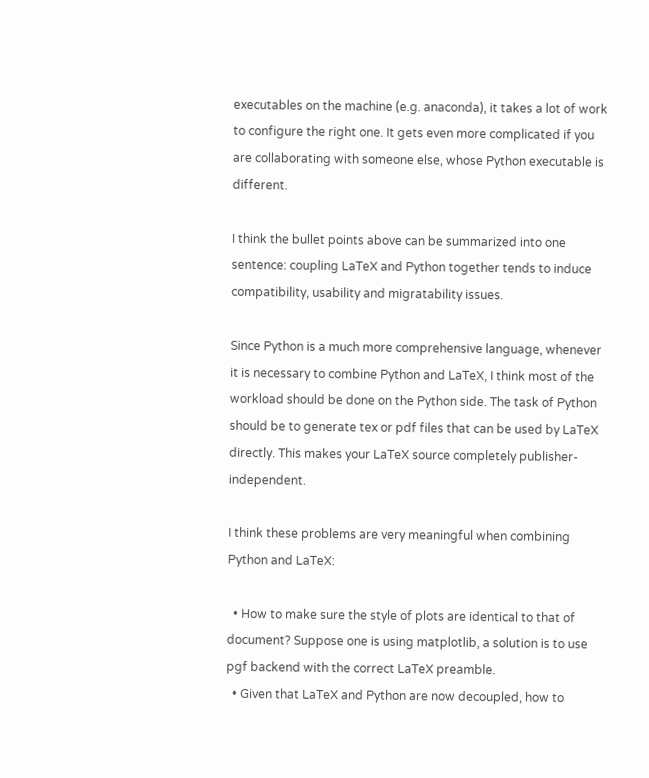executables on the machine (e.g. anaconda), it takes a lot of work to configure the right one. It gets even more complicated if you are collaborating with someone else, whose Python executable is different.

I think the bullet points above can be summarized into one sentence: coupling LaTeX and Python together tends to induce compatibility, usability and migratability issues.

Since Python is a much more comprehensive language, whenever it is necessary to combine Python and LaTeX, I think most of the workload should be done on the Python side. The task of Python should be to generate tex or pdf files that can be used by LaTeX directly. This makes your LaTeX source completely publisher-independent.

I think these problems are very meaningful when combining Python and LaTeX:

  • How to make sure the style of plots are identical to that of document? Suppose one is using matplotlib, a solution is to use pgf backend with the correct LaTeX preamble.
  • Given that LaTeX and Python are now decoupled, how to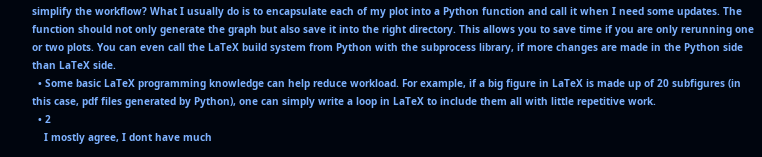simplify the workflow? What I usually do is to encapsulate each of my plot into a Python function and call it when I need some updates. The function should not only generate the graph but also save it into the right directory. This allows you to save time if you are only rerunning one or two plots. You can even call the LaTeX build system from Python with the subprocess library, if more changes are made in the Python side than LaTeX side.
  • Some basic LaTeX programming knowledge can help reduce workload. For example, if a big figure in LaTeX is made up of 20 subfigures (in this case, pdf files generated by Python), one can simply write a loop in LaTeX to include them all with little repetitive work.
  • 2
    I mostly agree, I dont have much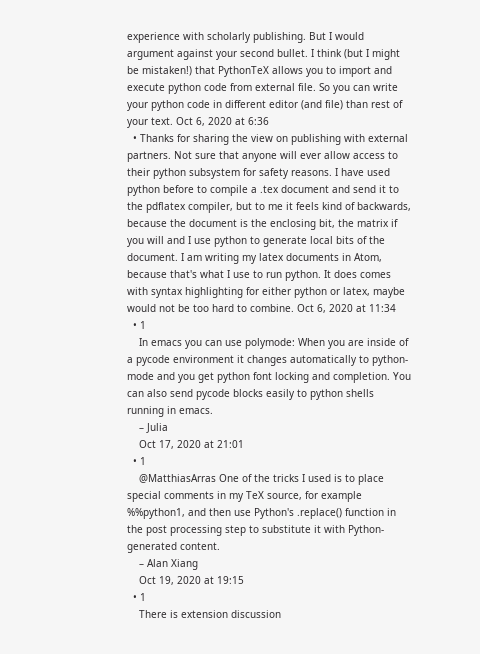experience with scholarly publishing. But I would argument against your second bullet. I think (but I might be mistaken!) that PythonTeX allows you to import and execute python code from external file. So you can write your python code in different editor (and file) than rest of your text. Oct 6, 2020 at 6:36
  • Thanks for sharing the view on publishing with external partners. Not sure that anyone will ever allow access to their python subsystem for safety reasons. I have used python before to compile a .tex document and send it to the pdflatex compiler, but to me it feels kind of backwards, because the document is the enclosing bit, the matrix if you will and I use python to generate local bits of the document. I am writing my latex documents in Atom, because that's what I use to run python. It does comes with syntax highlighting for either python or latex, maybe would not be too hard to combine. Oct 6, 2020 at 11:34
  • 1
    In emacs you can use polymode: When you are inside of a pycode environment it changes automatically to python-mode and you get python font locking and completion. You can also send pycode blocks easily to python shells running in emacs.
    – Julia
    Oct 17, 2020 at 21:01
  • 1
    @MatthiasArras One of the tricks I used is to place special comments in my TeX source, for example %%python1, and then use Python's .replace() function in the post processing step to substitute it with Python-generated content.
    – Alan Xiang
    Oct 19, 2020 at 19:15
  • 1
    There is extension discussion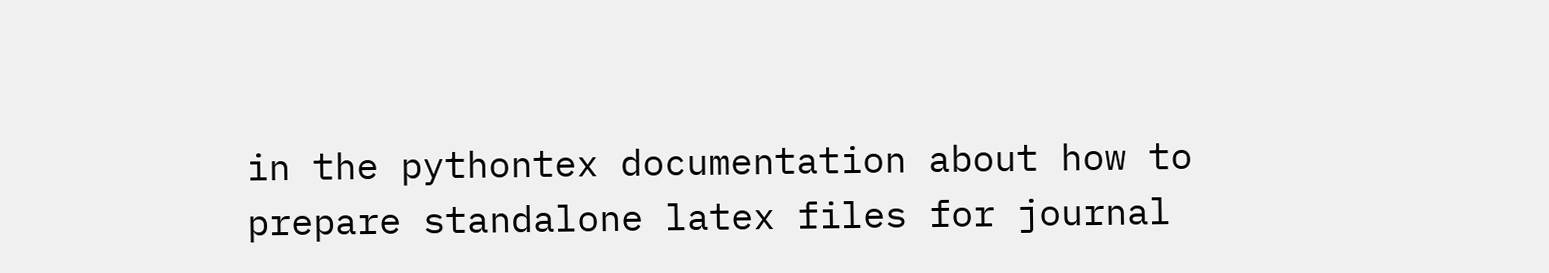in the pythontex documentation about how to prepare standalone latex files for journal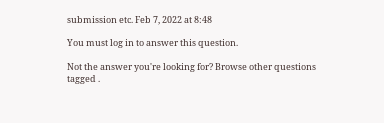submission etc. Feb 7, 2022 at 8:48

You must log in to answer this question.

Not the answer you're looking for? Browse other questions tagged .